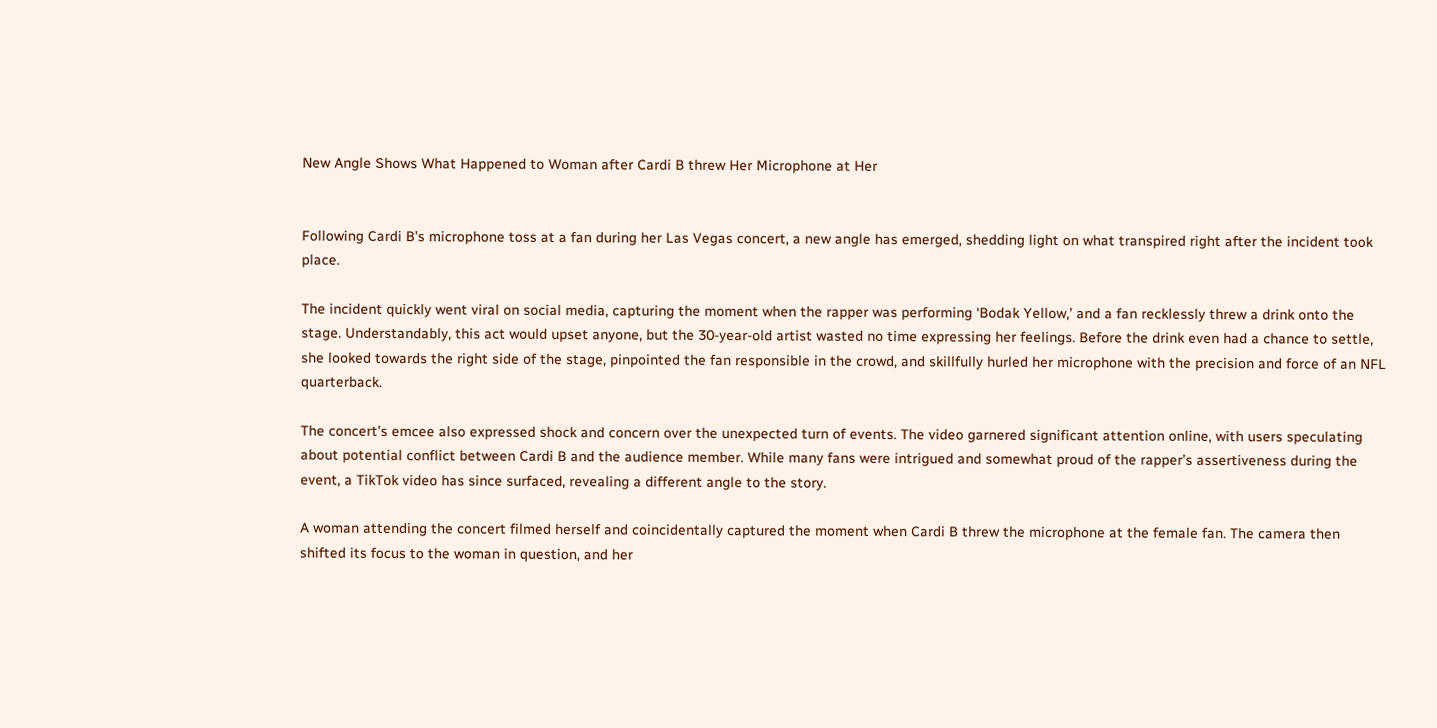New Angle Shows What Happened to Woman after Cardi B threw Her Microphone at Her


Following Cardi B’s microphone toss at a fan during her Las Vegas concert, a new angle has emerged, shedding light on what transpired right after the incident took place.

The incident quickly went viral on social media, capturing the moment when the rapper was performing ‘Bodak Yellow,’ and a fan recklessly threw a drink onto the stage. Understandably, this act would upset anyone, but the 30-year-old artist wasted no time expressing her feelings. Before the drink even had a chance to settle, she looked towards the right side of the stage, pinpointed the fan responsible in the crowd, and skillfully hurled her microphone with the precision and force of an NFL quarterback.

The concert’s emcee also expressed shock and concern over the unexpected turn of events. The video garnered significant attention online, with users speculating about potential conflict between Cardi B and the audience member. While many fans were intrigued and somewhat proud of the rapper’s assertiveness during the event, a TikTok video has since surfaced, revealing a different angle to the story.

A woman attending the concert filmed herself and coincidentally captured the moment when Cardi B threw the microphone at the female fan. The camera then shifted its focus to the woman in question, and her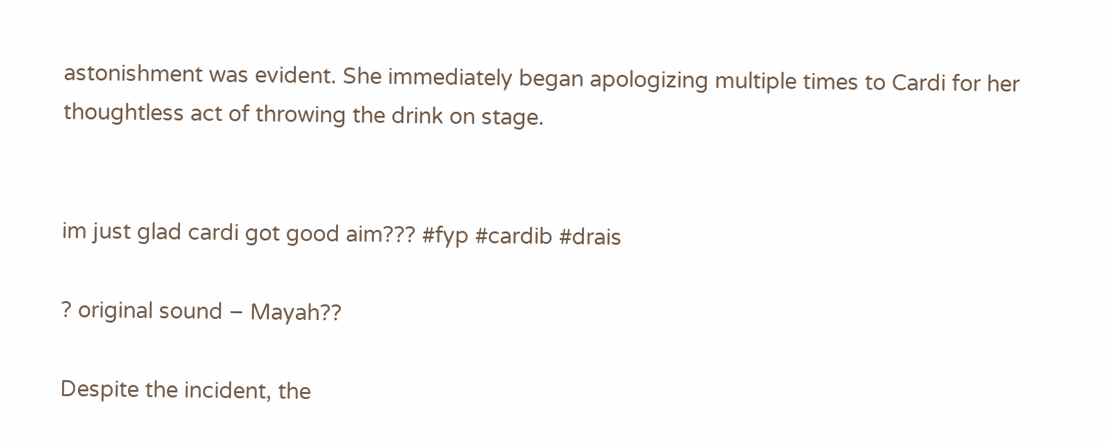astonishment was evident. She immediately began apologizing multiple times to Cardi for her thoughtless act of throwing the drink on stage.


im just glad cardi got good aim??? #fyp #cardib #drais

? original sound – Mayah??

Despite the incident, the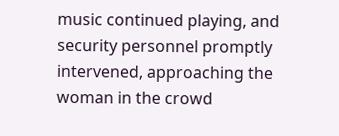music continued playing, and security personnel promptly intervened, approaching the woman in the crowd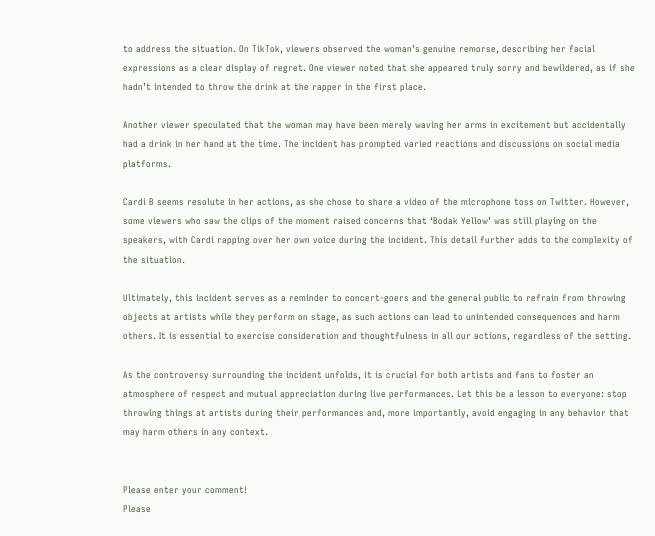to address the situation. On TikTok, viewers observed the woman’s genuine remorse, describing her facial expressions as a clear display of regret. One viewer noted that she appeared truly sorry and bewildered, as if she hadn’t intended to throw the drink at the rapper in the first place.

Another viewer speculated that the woman may have been merely waving her arms in excitement but accidentally had a drink in her hand at the time. The incident has prompted varied reactions and discussions on social media platforms.

Cardi B seems resolute in her actions, as she chose to share a video of the microphone toss on Twitter. However, some viewers who saw the clips of the moment raised concerns that ‘Bodak Yellow’ was still playing on the speakers, with Cardi rapping over her own voice during the incident. This detail further adds to the complexity of the situation.

Ultimately, this incident serves as a reminder to concert-goers and the general public to refrain from throwing objects at artists while they perform on stage, as such actions can lead to unintended consequences and harm others. It is essential to exercise consideration and thoughtfulness in all our actions, regardless of the setting.

As the controversy surrounding the incident unfolds, it is crucial for both artists and fans to foster an atmosphere of respect and mutual appreciation during live performances. Let this be a lesson to everyone: stop throwing things at artists during their performances and, more importantly, avoid engaging in any behavior that may harm others in any context.


Please enter your comment!
Please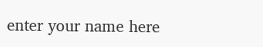enter your name here